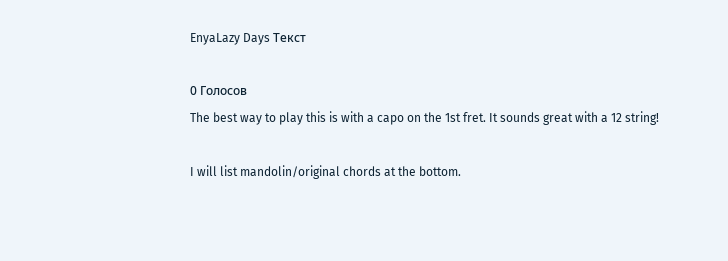EnyaLazy Days Текст

0 Голосов
The best way to play this is with a capo on the 1st fret. It sounds great with a 12 string!

I will list mandolin/original chords at the bottom.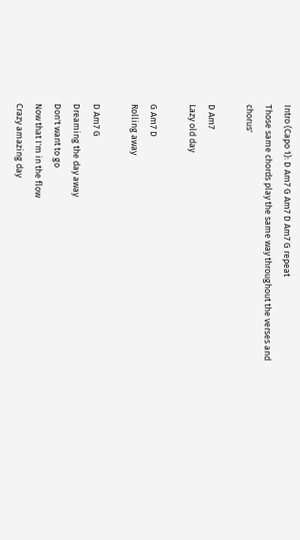Intro (Capo 1): D Am7 G Am7 D Am7 G repeat
Those same chords play the same way throughout the verses and chorus'

D Am7
Lazy old day

G Am7 D
Rolling away

D Am7 G
Dreaming the day away
Don't want to go
Now that I'm in the flow
Crazy amazing day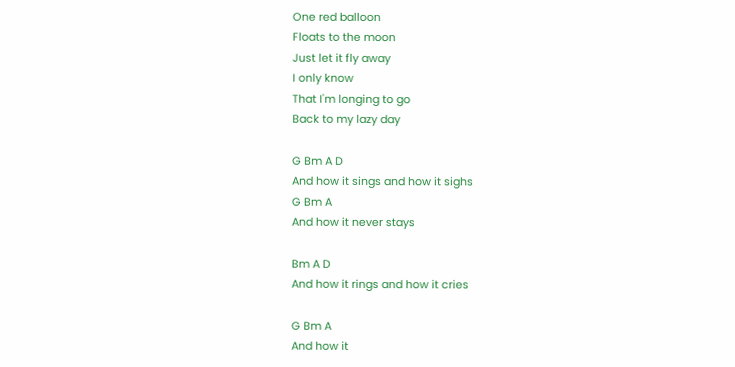One red balloon
Floats to the moon
Just let it fly away
I only know
That I'm longing to go
Back to my lazy day

G Bm A D
And how it sings and how it sighs
G Bm A
And how it never stays

Bm A D
And how it rings and how it cries

G Bm A
And how it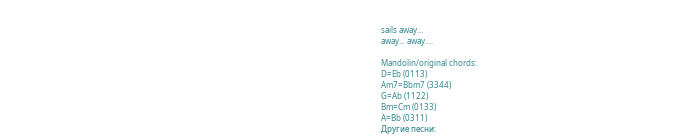sails away...
away... away....

Mandolin/original chords:
D=Eb (0113)
Am7=Bbm7 (3344)
G=Ab (1122)
Bm=Cm (0133)
A=Bb (0311)
Другие песни: